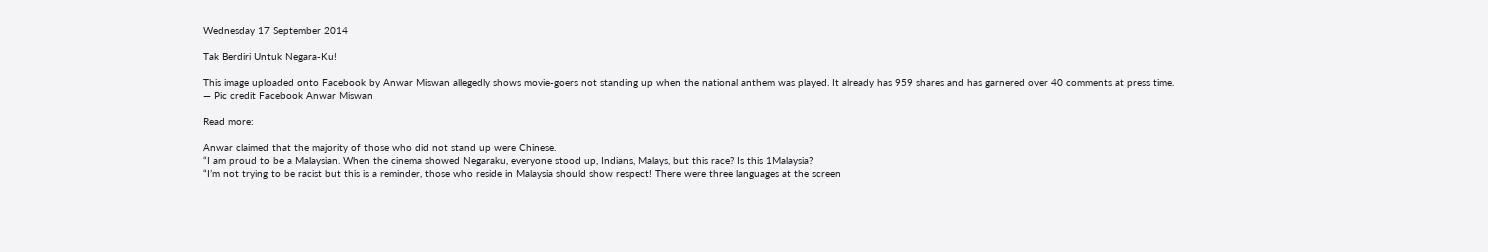Wednesday 17 September 2014

Tak Berdiri Untuk Negara-Ku!

This image uploaded onto Facebook by Anwar Miswan allegedly shows movie-goers not standing up when the national anthem was played. It already has 959 shares and has garnered over 40 comments at press time. — Pic credit Facebook Anwar Miswan

Read more:

Anwar claimed that the majority of those who did not stand up were Chinese.
“I am proud to be a Malaysian. When the cinema showed Negaraku, everyone stood up, Indians, Malays, but this race? Is this 1Malaysia?
“I’m not trying to be racist but this is a reminder, those who reside in Malaysia should show respect! There were three languages at the screen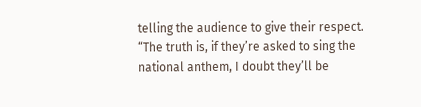telling the audience to give their respect.
“The truth is, if they’re asked to sing the national anthem, I doubt they’ll be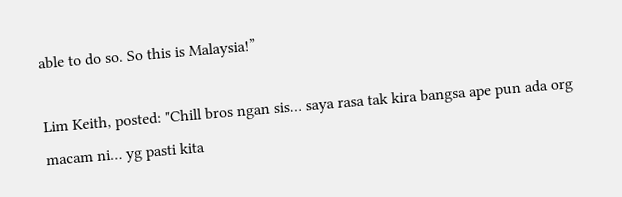able to do so. So this is Malaysia!”

Lim Keith, posted: "Chill bros ngan sis… saya rasa tak kira bangsa ape pun ada org macam ni… yg pasti kita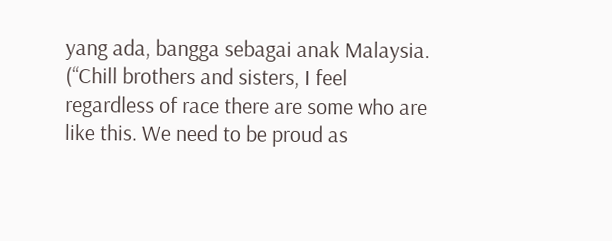yang ada, bangga sebagai anak Malaysia.
(“Chill brothers and sisters, I feel regardless of race there are some who are like this. We need to be proud as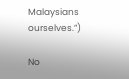Malaysians ourselves.”)

No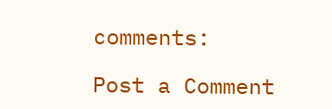comments:

Post a Comment